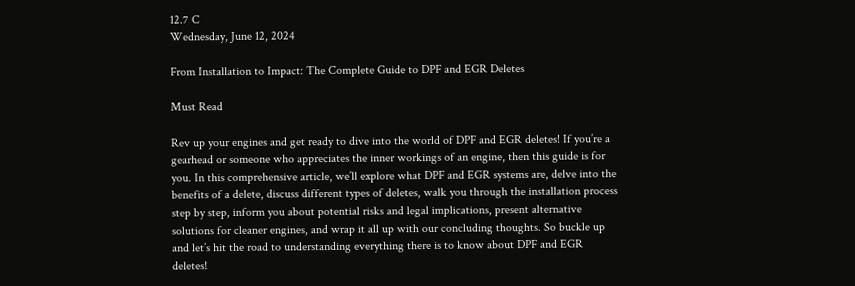12.7 C
Wednesday, June 12, 2024

From Installation to Impact: The Complete Guide to DPF and EGR Deletes

Must Read

Rev up your engines and get ready to dive into the world of DPF and EGR deletes! If you’re a gearhead or someone who appreciates the inner workings of an engine, then this guide is for you. In this comprehensive article, we’ll explore what DPF and EGR systems are, delve into the benefits of a delete, discuss different types of deletes, walk you through the installation process step by step, inform you about potential risks and legal implications, present alternative solutions for cleaner engines, and wrap it all up with our concluding thoughts. So buckle up and let’s hit the road to understanding everything there is to know about DPF and EGR deletes!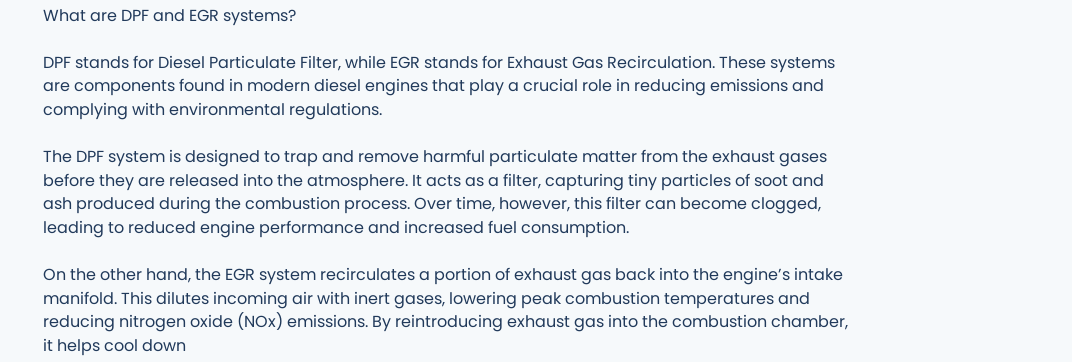What are DPF and EGR systems?

DPF stands for Diesel Particulate Filter, while EGR stands for Exhaust Gas Recirculation. These systems are components found in modern diesel engines that play a crucial role in reducing emissions and complying with environmental regulations.

The DPF system is designed to trap and remove harmful particulate matter from the exhaust gases before they are released into the atmosphere. It acts as a filter, capturing tiny particles of soot and ash produced during the combustion process. Over time, however, this filter can become clogged, leading to reduced engine performance and increased fuel consumption.

On the other hand, the EGR system recirculates a portion of exhaust gas back into the engine’s intake manifold. This dilutes incoming air with inert gases, lowering peak combustion temperatures and reducing nitrogen oxide (NOx) emissions. By reintroducing exhaust gas into the combustion chamber, it helps cool down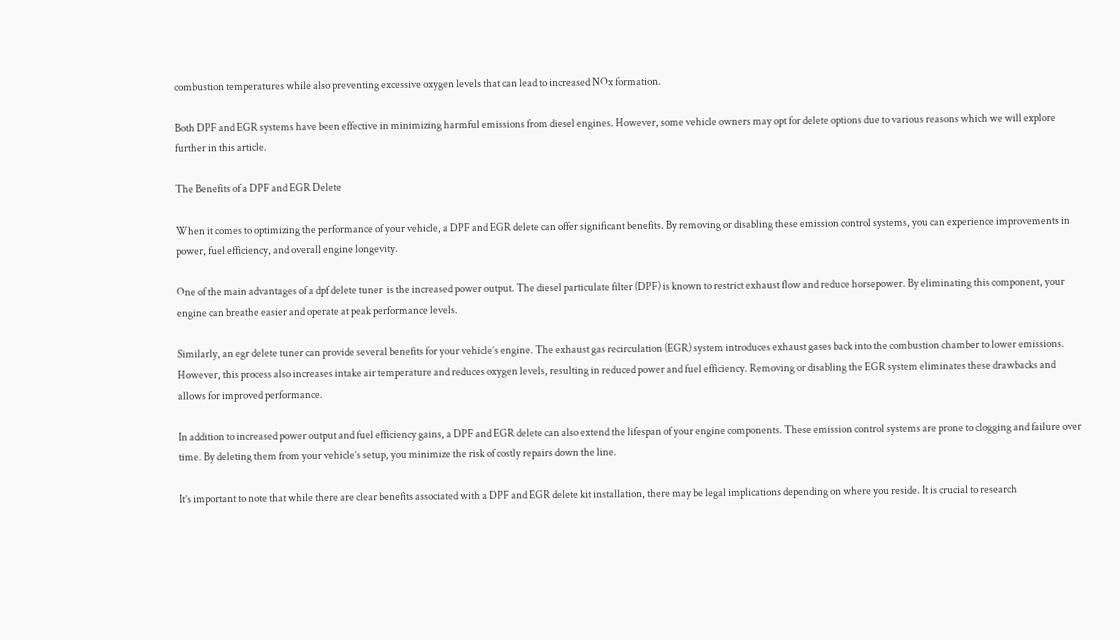combustion temperatures while also preventing excessive oxygen levels that can lead to increased NOx formation.

Both DPF and EGR systems have been effective in minimizing harmful emissions from diesel engines. However, some vehicle owners may opt for delete options due to various reasons which we will explore further in this article.

The Benefits of a DPF and EGR Delete

When it comes to optimizing the performance of your vehicle, a DPF and EGR delete can offer significant benefits. By removing or disabling these emission control systems, you can experience improvements in power, fuel efficiency, and overall engine longevity.

One of the main advantages of a dpf delete tuner  is the increased power output. The diesel particulate filter (DPF) is known to restrict exhaust flow and reduce horsepower. By eliminating this component, your engine can breathe easier and operate at peak performance levels.

Similarly, an egr delete tuner can provide several benefits for your vehicle’s engine. The exhaust gas recirculation (EGR) system introduces exhaust gases back into the combustion chamber to lower emissions. However, this process also increases intake air temperature and reduces oxygen levels, resulting in reduced power and fuel efficiency. Removing or disabling the EGR system eliminates these drawbacks and allows for improved performance.

In addition to increased power output and fuel efficiency gains, a DPF and EGR delete can also extend the lifespan of your engine components. These emission control systems are prone to clogging and failure over time. By deleting them from your vehicle’s setup, you minimize the risk of costly repairs down the line.

It’s important to note that while there are clear benefits associated with a DPF and EGR delete kit installation, there may be legal implications depending on where you reside. It is crucial to research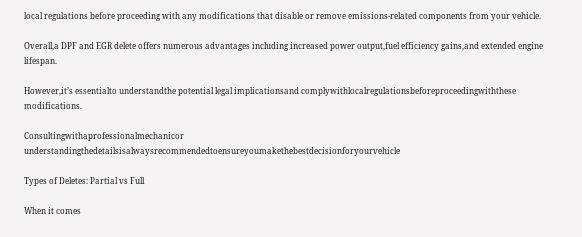local regulations before proceeding with any modifications that disable or remove emissions-related components from your vehicle.

Overall,a DPF and EGR delete offers numerous advantages including increased power output,fuel efficiency gains,and extended engine lifespan.

However,it’s essentialto understandthe potential legal implicationsand complywithlocalregulationsbeforeproceedingwiththese modifications.

Consultingwithaprofessionalmechanicor understandingthedetailsisalwaysrecommendedtoensureyoumakethebestdecisionforyourvehicle

Types of Deletes: Partial vs Full

When it comes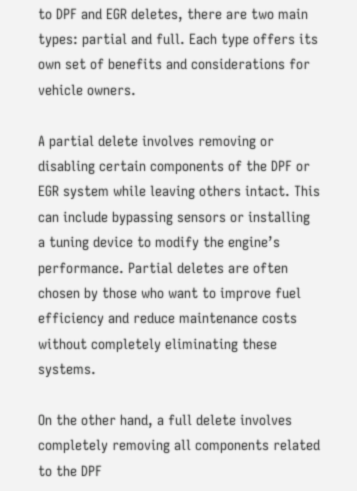to DPF and EGR deletes, there are two main types: partial and full. Each type offers its own set of benefits and considerations for vehicle owners.

A partial delete involves removing or disabling certain components of the DPF or EGR system while leaving others intact. This can include bypassing sensors or installing a tuning device to modify the engine’s performance. Partial deletes are often chosen by those who want to improve fuel efficiency and reduce maintenance costs without completely eliminating these systems.

On the other hand, a full delete involves completely removing all components related to the DPF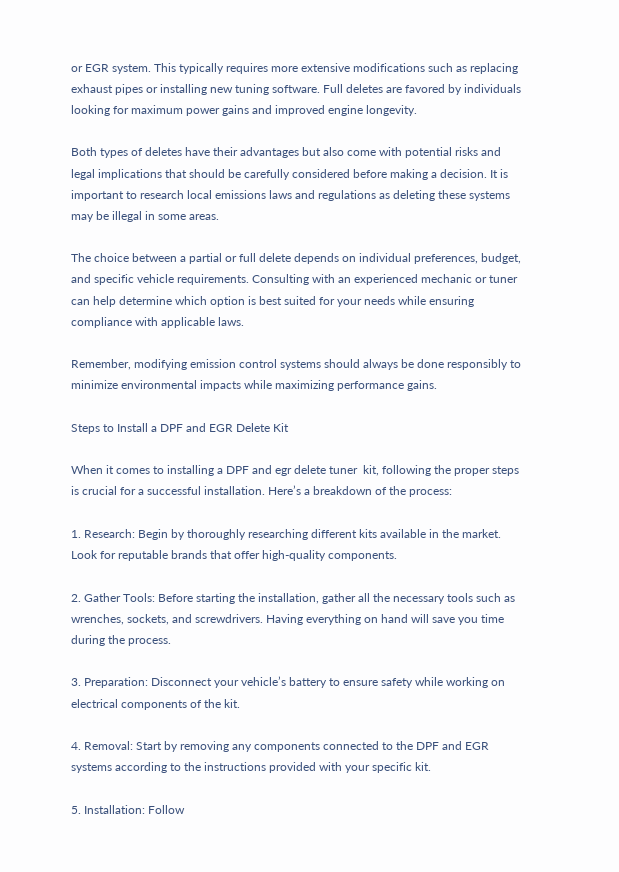or EGR system. This typically requires more extensive modifications such as replacing exhaust pipes or installing new tuning software. Full deletes are favored by individuals looking for maximum power gains and improved engine longevity.

Both types of deletes have their advantages but also come with potential risks and legal implications that should be carefully considered before making a decision. It is important to research local emissions laws and regulations as deleting these systems may be illegal in some areas.

The choice between a partial or full delete depends on individual preferences, budget, and specific vehicle requirements. Consulting with an experienced mechanic or tuner can help determine which option is best suited for your needs while ensuring compliance with applicable laws.

Remember, modifying emission control systems should always be done responsibly to minimize environmental impacts while maximizing performance gains.

Steps to Install a DPF and EGR Delete Kit

When it comes to installing a DPF and egr delete tuner  kit, following the proper steps is crucial for a successful installation. Here’s a breakdown of the process:

1. Research: Begin by thoroughly researching different kits available in the market. Look for reputable brands that offer high-quality components.

2. Gather Tools: Before starting the installation, gather all the necessary tools such as wrenches, sockets, and screwdrivers. Having everything on hand will save you time during the process.

3. Preparation: Disconnect your vehicle’s battery to ensure safety while working on electrical components of the kit.

4. Removal: Start by removing any components connected to the DPF and EGR systems according to the instructions provided with your specific kit.

5. Installation: Follow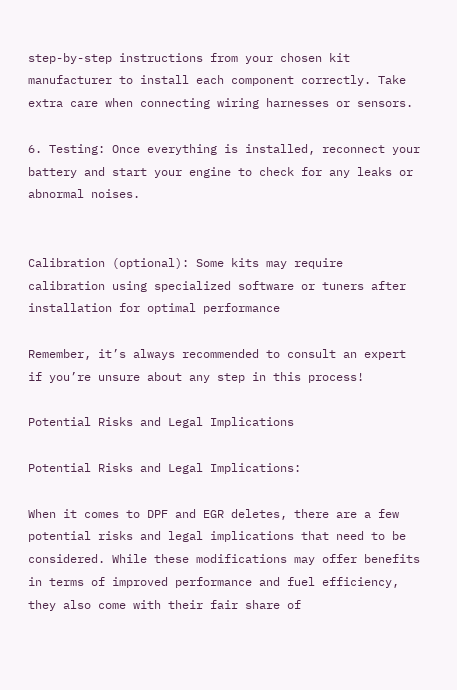step-by-step instructions from your chosen kit manufacturer to install each component correctly. Take extra care when connecting wiring harnesses or sensors.

6. Testing: Once everything is installed, reconnect your battery and start your engine to check for any leaks or abnormal noises.


Calibration (optional): Some kits may require calibration using specialized software or tuners after installation for optimal performance

Remember, it’s always recommended to consult an expert if you’re unsure about any step in this process!

Potential Risks and Legal Implications

Potential Risks and Legal Implications:

When it comes to DPF and EGR deletes, there are a few potential risks and legal implications that need to be considered. While these modifications may offer benefits in terms of improved performance and fuel efficiency, they also come with their fair share of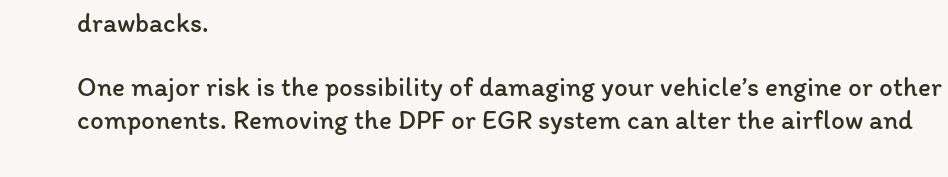drawbacks.

One major risk is the possibility of damaging your vehicle’s engine or other components. Removing the DPF or EGR system can alter the airflow and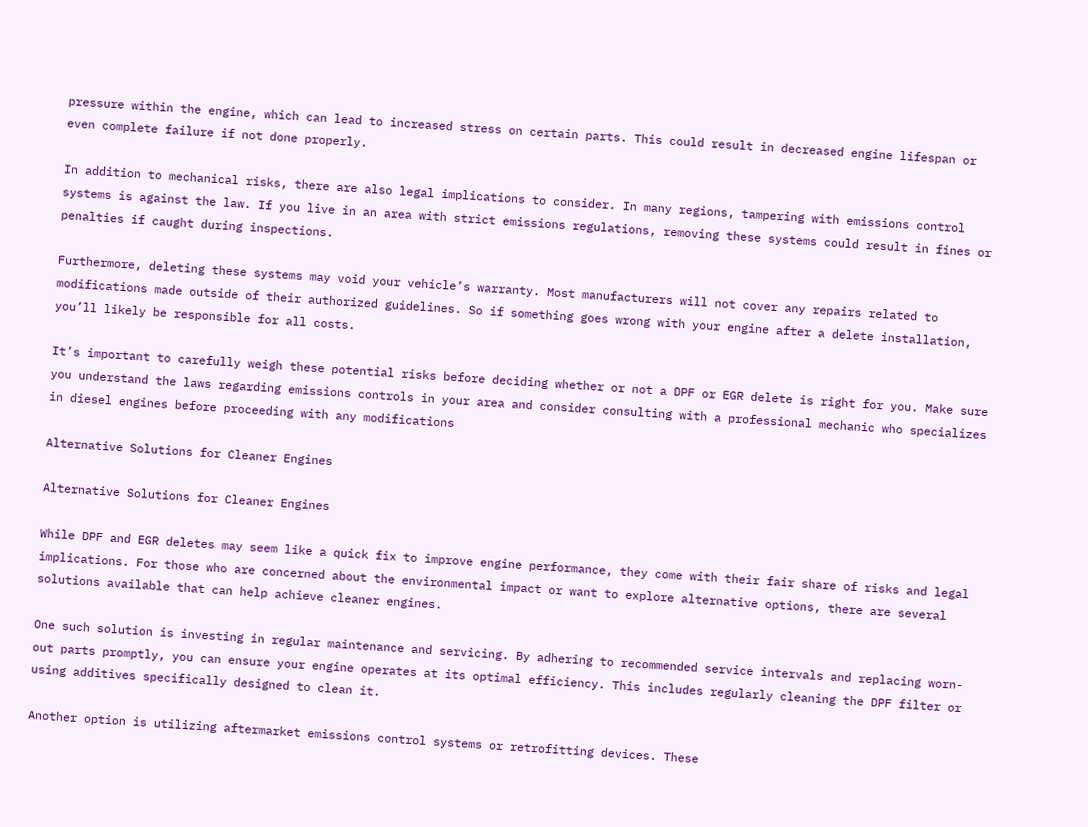pressure within the engine, which can lead to increased stress on certain parts. This could result in decreased engine lifespan or even complete failure if not done properly.

In addition to mechanical risks, there are also legal implications to consider. In many regions, tampering with emissions control systems is against the law. If you live in an area with strict emissions regulations, removing these systems could result in fines or penalties if caught during inspections.

Furthermore, deleting these systems may void your vehicle’s warranty. Most manufacturers will not cover any repairs related to modifications made outside of their authorized guidelines. So if something goes wrong with your engine after a delete installation, you’ll likely be responsible for all costs.

It’s important to carefully weigh these potential risks before deciding whether or not a DPF or EGR delete is right for you. Make sure you understand the laws regarding emissions controls in your area and consider consulting with a professional mechanic who specializes in diesel engines before proceeding with any modifications

Alternative Solutions for Cleaner Engines

Alternative Solutions for Cleaner Engines

While DPF and EGR deletes may seem like a quick fix to improve engine performance, they come with their fair share of risks and legal implications. For those who are concerned about the environmental impact or want to explore alternative options, there are several solutions available that can help achieve cleaner engines.

One such solution is investing in regular maintenance and servicing. By adhering to recommended service intervals and replacing worn-out parts promptly, you can ensure your engine operates at its optimal efficiency. This includes regularly cleaning the DPF filter or using additives specifically designed to clean it.

Another option is utilizing aftermarket emissions control systems or retrofitting devices. These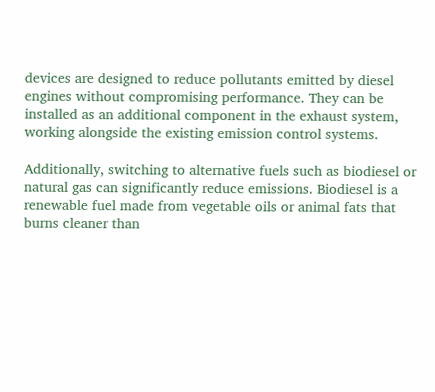devices are designed to reduce pollutants emitted by diesel engines without compromising performance. They can be installed as an additional component in the exhaust system, working alongside the existing emission control systems.

Additionally, switching to alternative fuels such as biodiesel or natural gas can significantly reduce emissions. Biodiesel is a renewable fuel made from vegetable oils or animal fats that burns cleaner than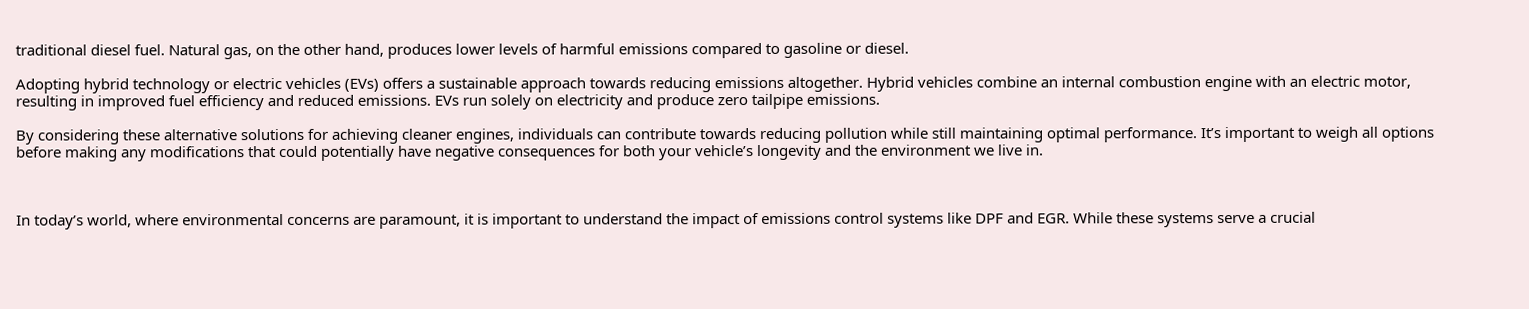traditional diesel fuel. Natural gas, on the other hand, produces lower levels of harmful emissions compared to gasoline or diesel.

Adopting hybrid technology or electric vehicles (EVs) offers a sustainable approach towards reducing emissions altogether. Hybrid vehicles combine an internal combustion engine with an electric motor, resulting in improved fuel efficiency and reduced emissions. EVs run solely on electricity and produce zero tailpipe emissions.

By considering these alternative solutions for achieving cleaner engines, individuals can contribute towards reducing pollution while still maintaining optimal performance. It’s important to weigh all options before making any modifications that could potentially have negative consequences for both your vehicle’s longevity and the environment we live in.



In today’s world, where environmental concerns are paramount, it is important to understand the impact of emissions control systems like DPF and EGR. While these systems serve a crucial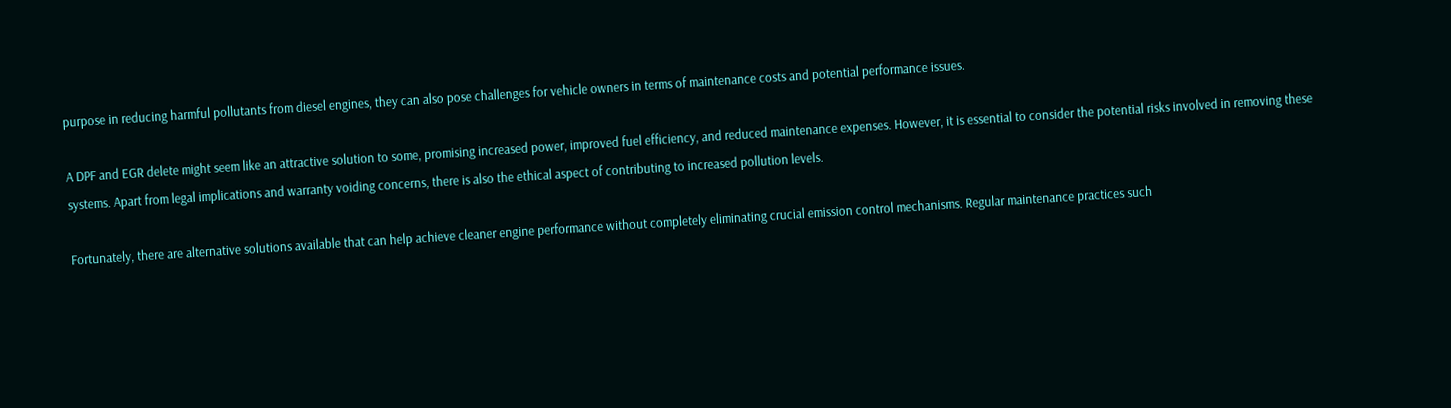purpose in reducing harmful pollutants from diesel engines, they can also pose challenges for vehicle owners in terms of maintenance costs and potential performance issues.

A DPF and EGR delete might seem like an attractive solution to some, promising increased power, improved fuel efficiency, and reduced maintenance expenses. However, it is essential to consider the potential risks involved in removing these systems. Apart from legal implications and warranty voiding concerns, there is also the ethical aspect of contributing to increased pollution levels.

Fortunately, there are alternative solutions available that can help achieve cleaner engine performance without completely eliminating crucial emission control mechanisms. Regular maintenance practices such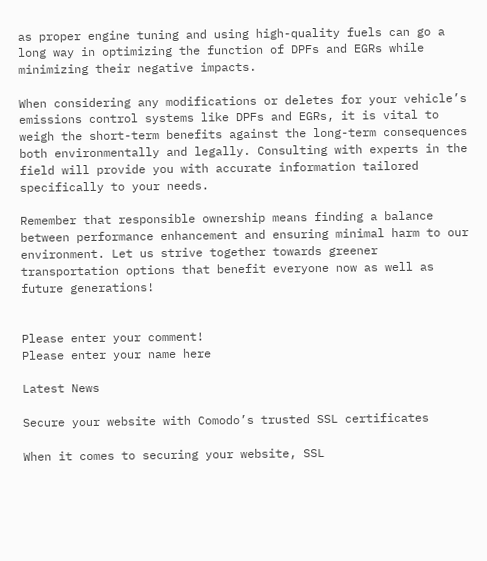as proper engine tuning and using high-quality fuels can go a long way in optimizing the function of DPFs and EGRs while minimizing their negative impacts.

When considering any modifications or deletes for your vehicle’s emissions control systems like DPFs and EGRs, it is vital to weigh the short-term benefits against the long-term consequences both environmentally and legally. Consulting with experts in the field will provide you with accurate information tailored specifically to your needs.

Remember that responsible ownership means finding a balance between performance enhancement and ensuring minimal harm to our environment. Let us strive together towards greener transportation options that benefit everyone now as well as future generations!


Please enter your comment!
Please enter your name here

Latest News

Secure your website with Comodo’s trusted SSL certificates

When it comes to securing your website, SSL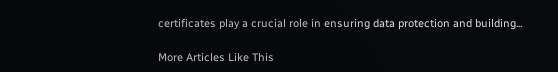certificates play a crucial role in ensuring data protection and building...

More Articles Like This